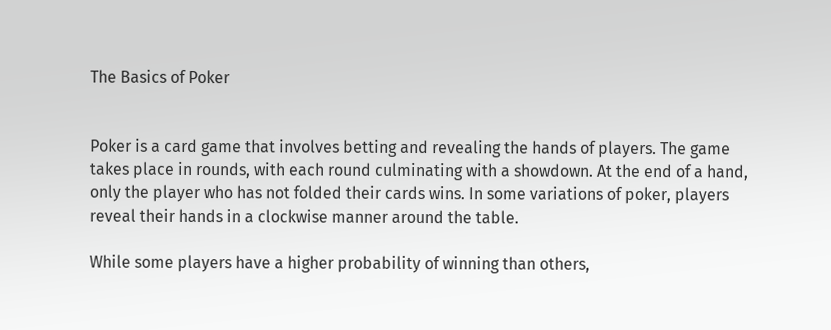The Basics of Poker


Poker is a card game that involves betting and revealing the hands of players. The game takes place in rounds, with each round culminating with a showdown. At the end of a hand, only the player who has not folded their cards wins. In some variations of poker, players reveal their hands in a clockwise manner around the table.

While some players have a higher probability of winning than others,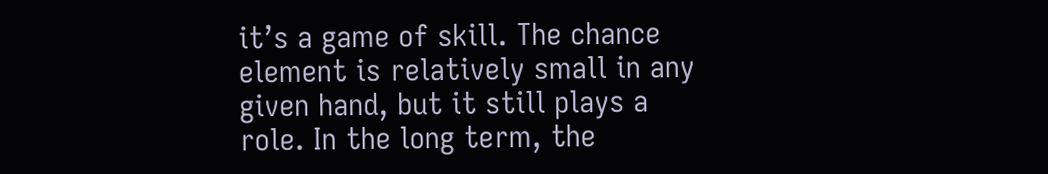it’s a game of skill. The chance element is relatively small in any given hand, but it still plays a role. In the long term, the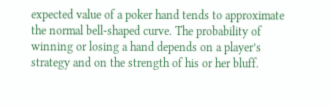expected value of a poker hand tends to approximate the normal bell-shaped curve. The probability of winning or losing a hand depends on a player’s strategy and on the strength of his or her bluff.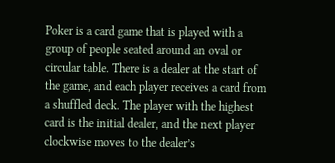Poker is a card game that is played with a group of people seated around an oval or circular table. There is a dealer at the start of the game, and each player receives a card from a shuffled deck. The player with the highest card is the initial dealer, and the next player clockwise moves to the dealer’s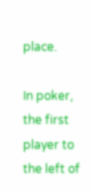place.

In poker, the first player to the left of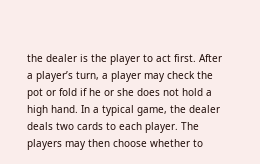the dealer is the player to act first. After a player’s turn, a player may check the pot or fold if he or she does not hold a high hand. In a typical game, the dealer deals two cards to each player. The players may then choose whether to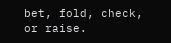bet, fold, check, or raise.